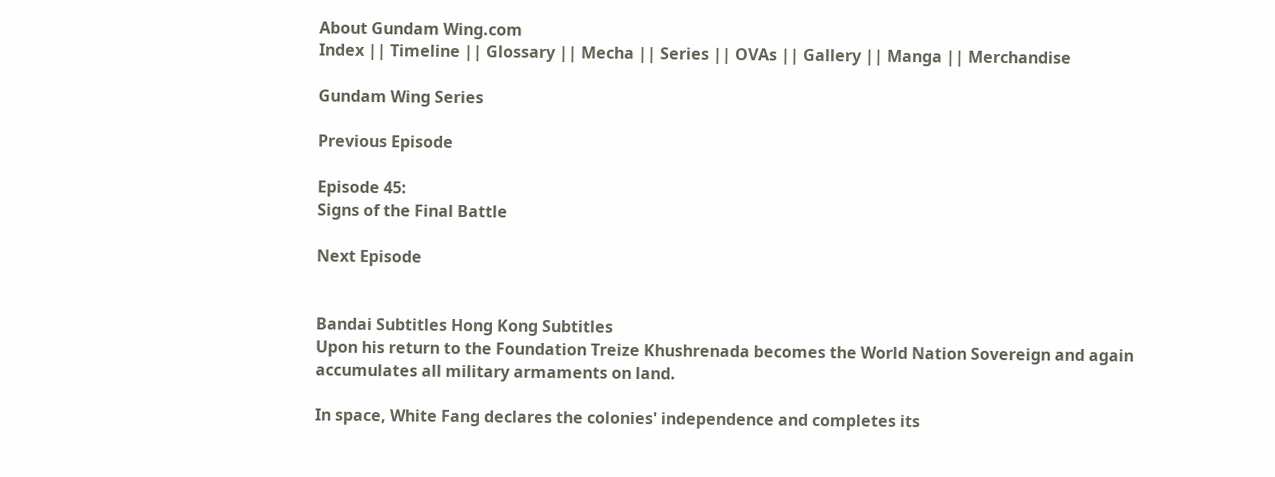About Gundam Wing.com
Index || Timeline || Glossary || Mecha || Series || OVAs || Gallery || Manga || Merchandise

Gundam Wing Series

Previous Episode

Episode 45:
Signs of the Final Battle

Next Episode


Bandai Subtitles Hong Kong Subtitles
Upon his return to the Foundation Treize Khushrenada becomes the World Nation Sovereign and again accumulates all military armaments on land.

In space, White Fang declares the colonies' independence and completes its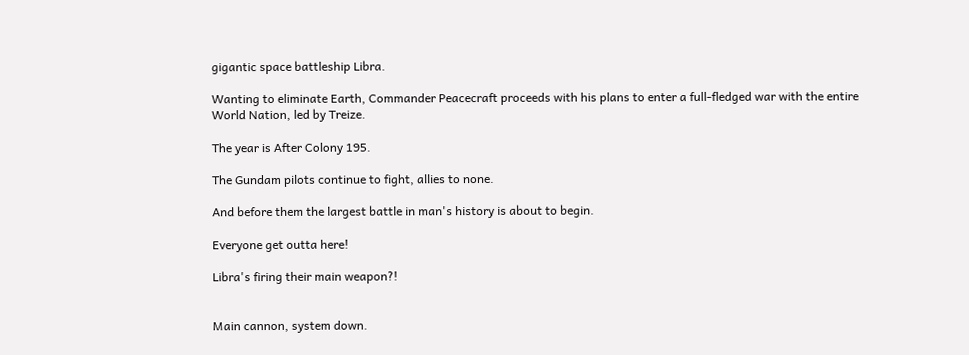gigantic space battleship Libra.

Wanting to eliminate Earth, Commander Peacecraft proceeds with his plans to enter a full-fledged war with the entire World Nation, led by Treize.

The year is After Colony 195.

The Gundam pilots continue to fight, allies to none.

And before them the largest battle in man's history is about to begin.

Everyone get outta here!

Libra's firing their main weapon?!


Main cannon, system down.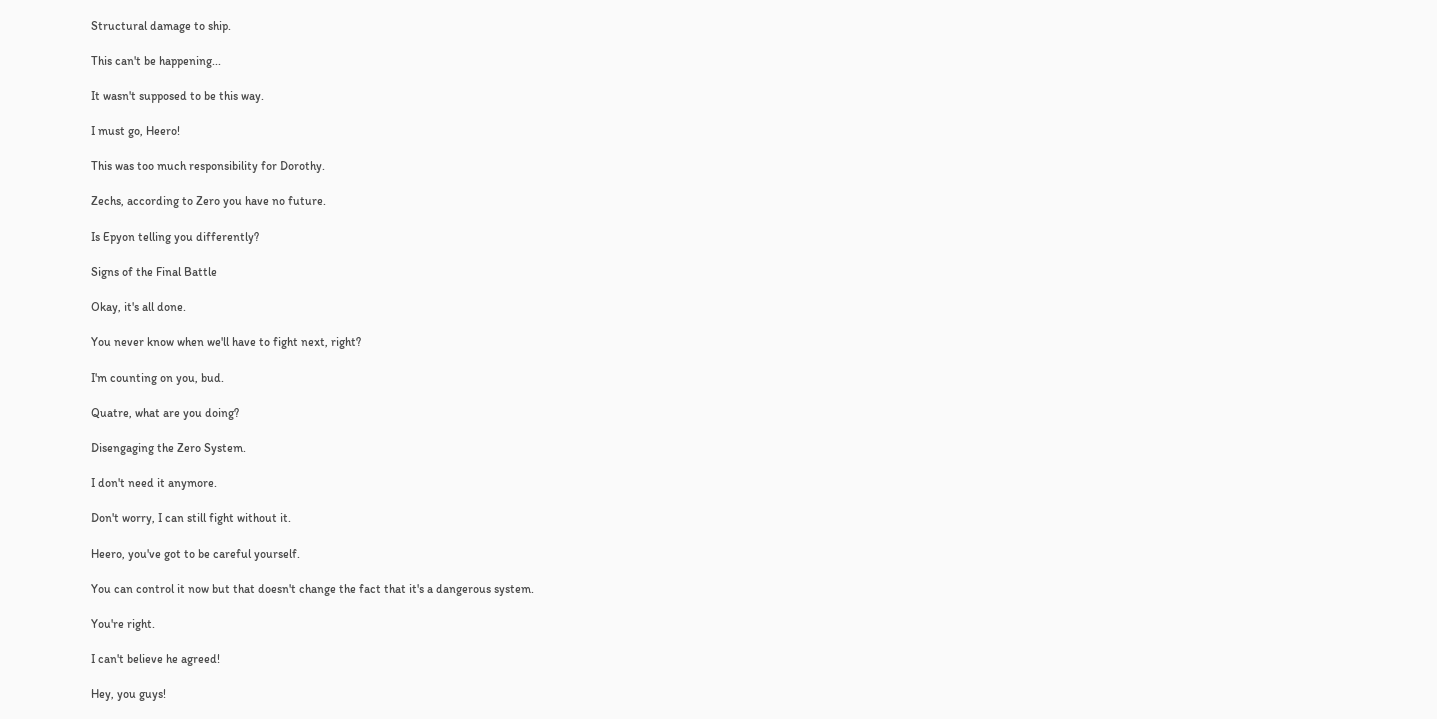Structural damage to ship.

This can't be happening...

It wasn't supposed to be this way.

I must go, Heero!

This was too much responsibility for Dorothy.

Zechs, according to Zero you have no future.

Is Epyon telling you differently?

Signs of the Final Battle

Okay, it's all done.

You never know when we'll have to fight next, right?

I'm counting on you, bud.

Quatre, what are you doing?

Disengaging the Zero System.

I don't need it anymore.

Don't worry, I can still fight without it.

Heero, you've got to be careful yourself.

You can control it now but that doesn't change the fact that it's a dangerous system.

You're right.

I can't believe he agreed!

Hey, you guys!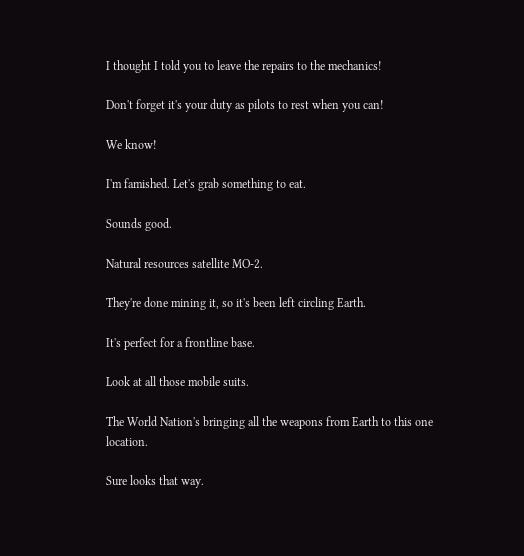I thought I told you to leave the repairs to the mechanics!

Don't forget it's your duty as pilots to rest when you can!

We know!

I'm famished. Let's grab something to eat.

Sounds good.

Natural resources satellite MO-2.

They're done mining it, so it's been left circling Earth.

It's perfect for a frontline base.

Look at all those mobile suits.

The World Nation's bringing all the weapons from Earth to this one location.

Sure looks that way.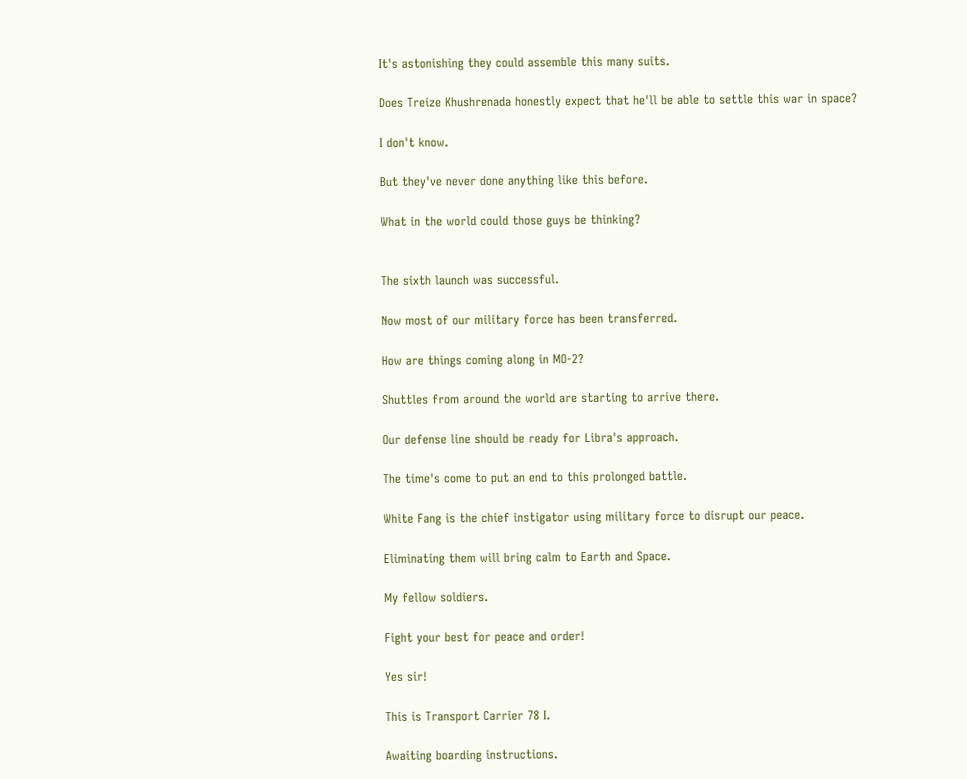It's astonishing they could assemble this many suits.

Does Treize Khushrenada honestly expect that he'll be able to settle this war in space?

I don't know.

But they've never done anything like this before.

What in the world could those guys be thinking?


The sixth launch was successful.

Now most of our military force has been transferred.

How are things coming along in MO-2?

Shuttles from around the world are starting to arrive there.

Our defense line should be ready for Libra's approach.

The time's come to put an end to this prolonged battle.

White Fang is the chief instigator using military force to disrupt our peace.

Eliminating them will bring calm to Earth and Space.

My fellow soldiers.

Fight your best for peace and order!

Yes sir!

This is Transport Carrier 78 I.

Awaiting boarding instructions.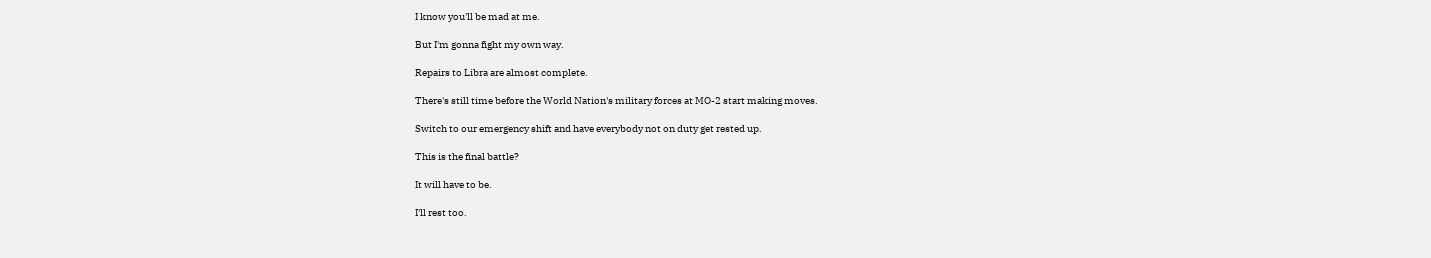I know you'll be mad at me.

But I'm gonna fight my own way.

Repairs to Libra are almost complete.

There's still time before the World Nation's military forces at MO-2 start making moves.

Switch to our emergency shift and have everybody not on duty get rested up.

This is the final battle?

It will have to be.

I'll rest too.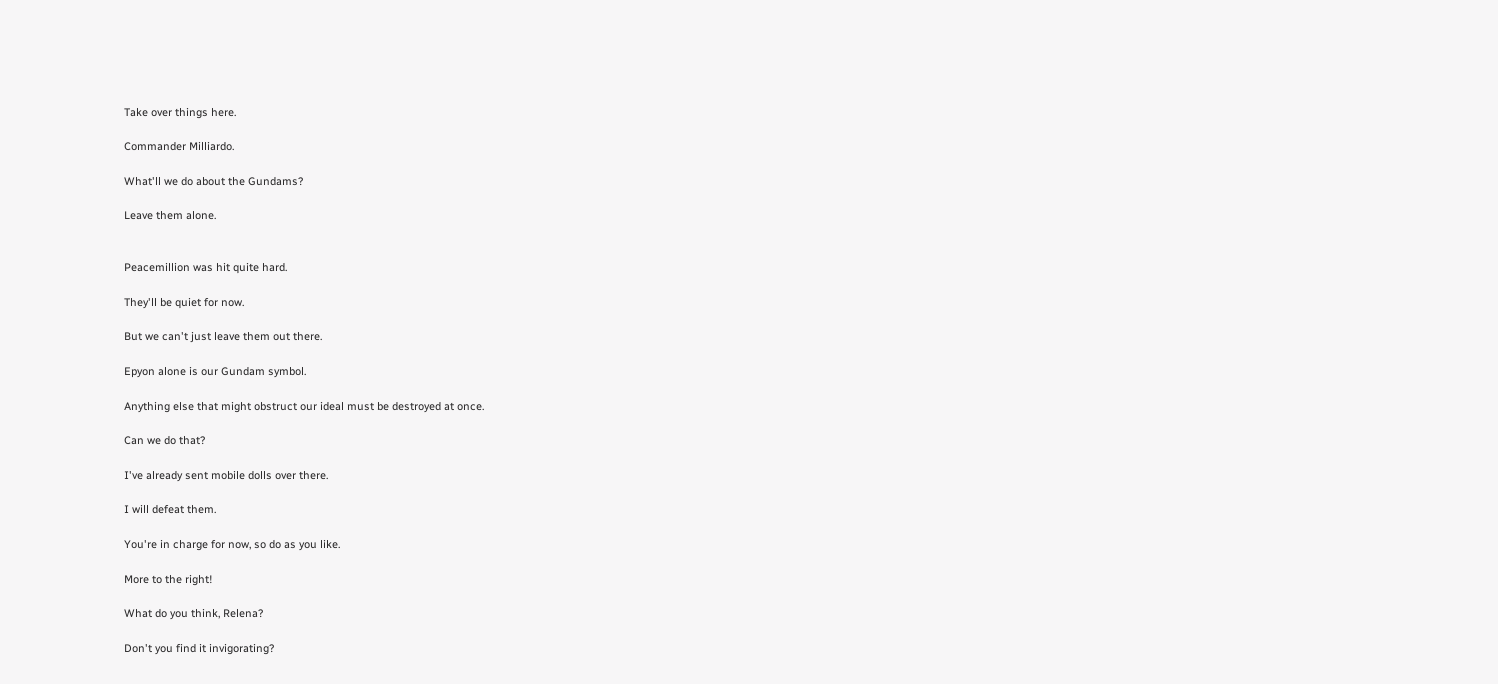Take over things here.

Commander Milliardo.

What'll we do about the Gundams?

Leave them alone.


Peacemillion was hit quite hard.

They'll be quiet for now.

But we can't just leave them out there.

Epyon alone is our Gundam symbol.

Anything else that might obstruct our ideal must be destroyed at once.

Can we do that?

I've already sent mobile dolls over there.

I will defeat them.

You're in charge for now, so do as you like.

More to the right!

What do you think, Relena?

Don't you find it invigorating?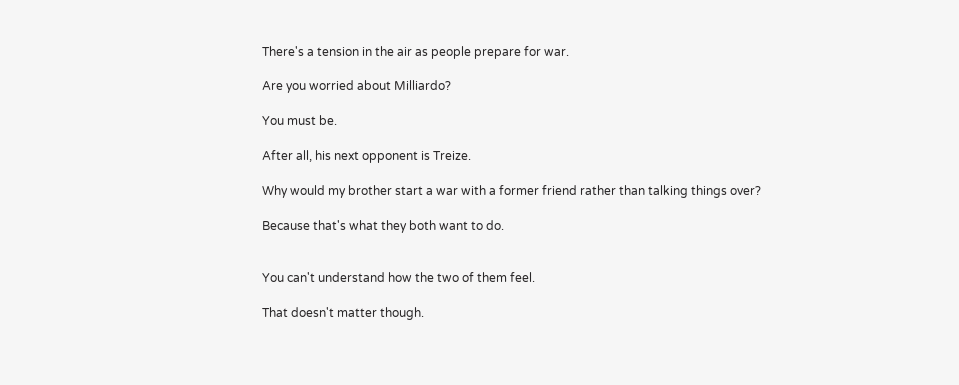There's a tension in the air as people prepare for war.

Are you worried about Milliardo?

You must be.

After all, his next opponent is Treize.

Why would my brother start a war with a former friend rather than talking things over?

Because that's what they both want to do.


You can't understand how the two of them feel.

That doesn't matter though.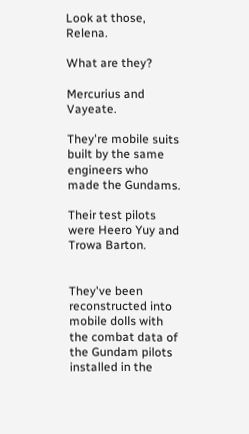Look at those, Relena.

What are they?

Mercurius and Vayeate.

They're mobile suits built by the same engineers who made the Gundams.

Their test pilots were Heero Yuy and Trowa Barton.


They've been reconstructed into mobile dolls with the combat data of the Gundam pilots installed in the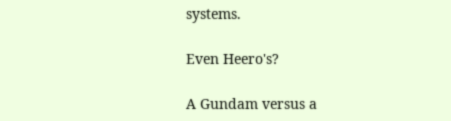systems.

Even Heero's?

A Gundam versus a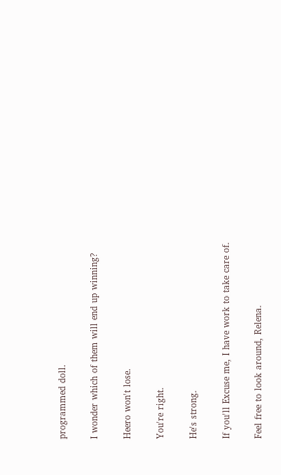programmed doll.

I wonder which of them will end up winning?

Heero won't lose.

You're right.

He's strong.

If you'll Excuse me, I have work to take care of.

Feel free to look around, Relena.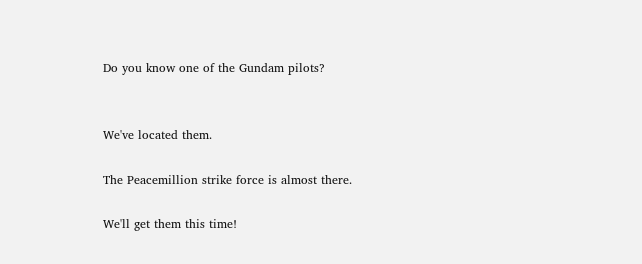Do you know one of the Gundam pilots?


We've located them.

The Peacemillion strike force is almost there.

We'll get them this time!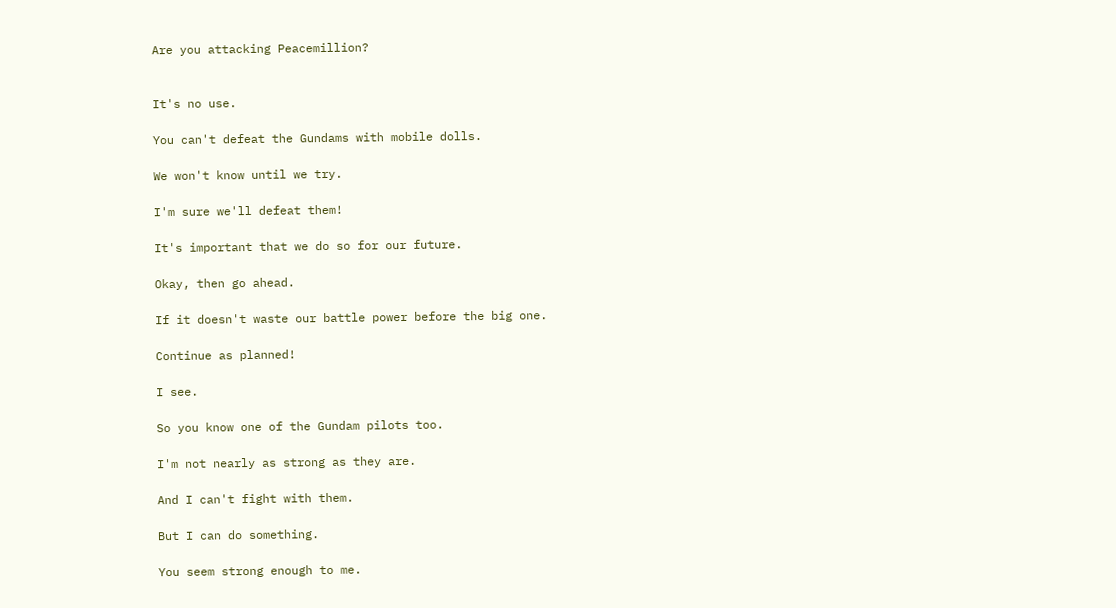Are you attacking Peacemillion?


It's no use.

You can't defeat the Gundams with mobile dolls.

We won't know until we try.

I'm sure we'll defeat them!

It's important that we do so for our future.

Okay, then go ahead.

If it doesn't waste our battle power before the big one.

Continue as planned!

I see.

So you know one of the Gundam pilots too.

I'm not nearly as strong as they are.

And I can't fight with them.

But I can do something.

You seem strong enough to me.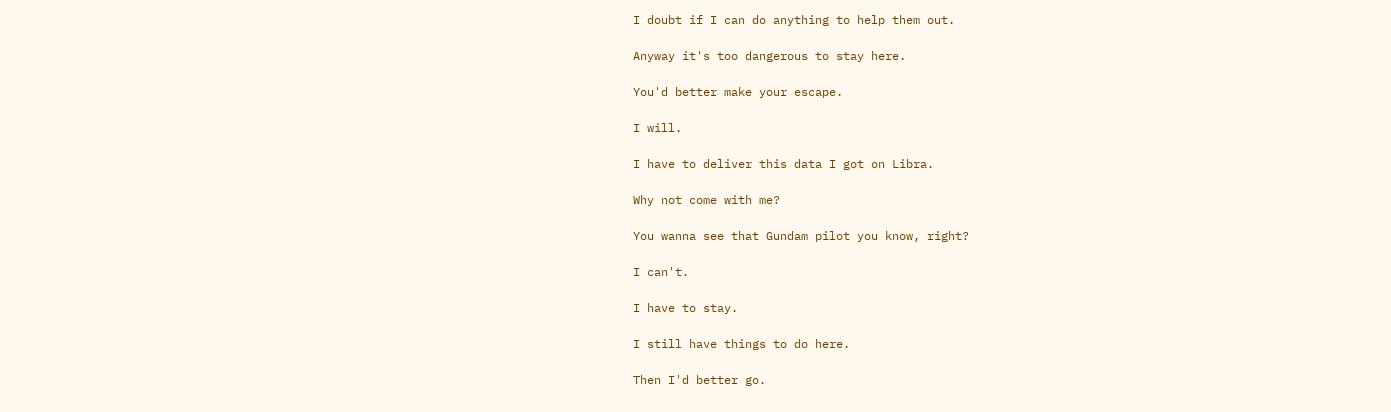I doubt if I can do anything to help them out.

Anyway it's too dangerous to stay here.

You'd better make your escape.

I will.

I have to deliver this data I got on Libra.

Why not come with me?

You wanna see that Gundam pilot you know, right?

I can't.

I have to stay.

I still have things to do here.

Then I'd better go.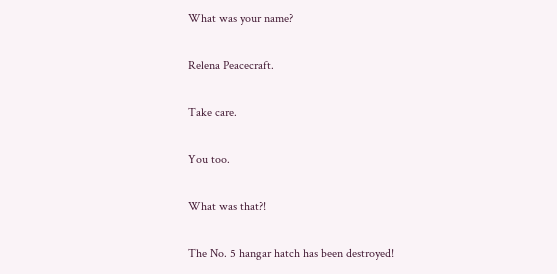What was your name?

Relena Peacecraft.

Take care.

You too.

What was that?!

The No. 5 hangar hatch has been destroyed!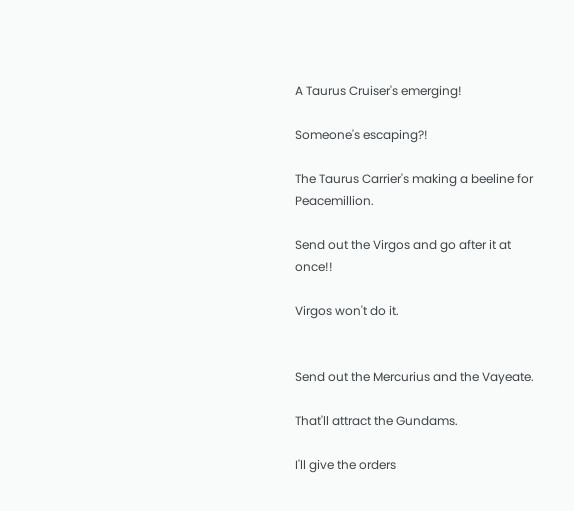A Taurus Cruiser's emerging!

Someone's escaping?!

The Taurus Carrier's making a beeline for Peacemillion.

Send out the Virgos and go after it at once!!

Virgos won't do it.


Send out the Mercurius and the Vayeate.

That'll attract the Gundams.

I'll give the orders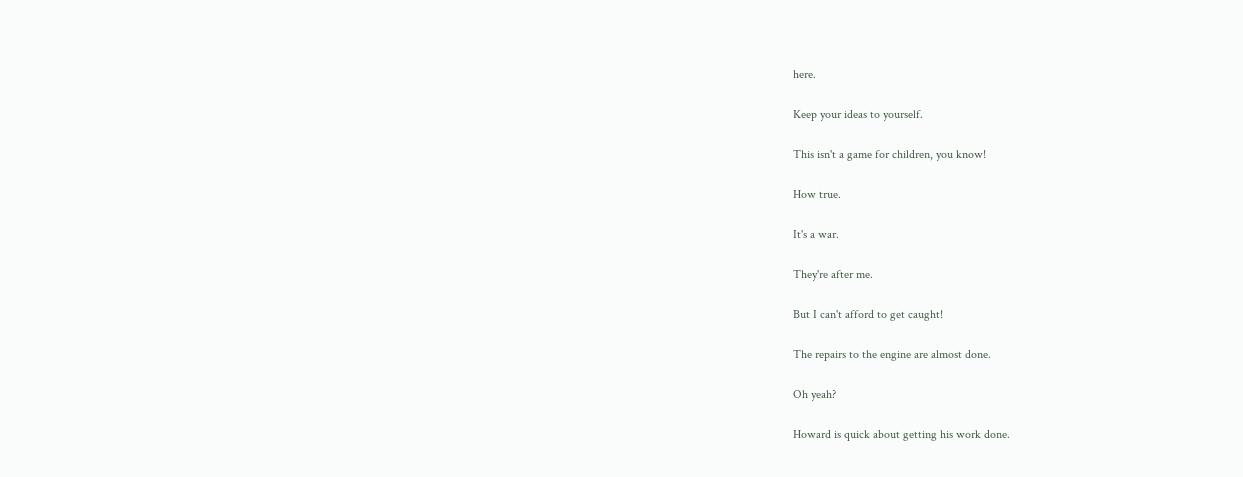here.

Keep your ideas to yourself.

This isn't a game for children, you know!

How true.

It's a war.

They're after me.

But I can't afford to get caught!

The repairs to the engine are almost done.

Oh yeah?

Howard is quick about getting his work done.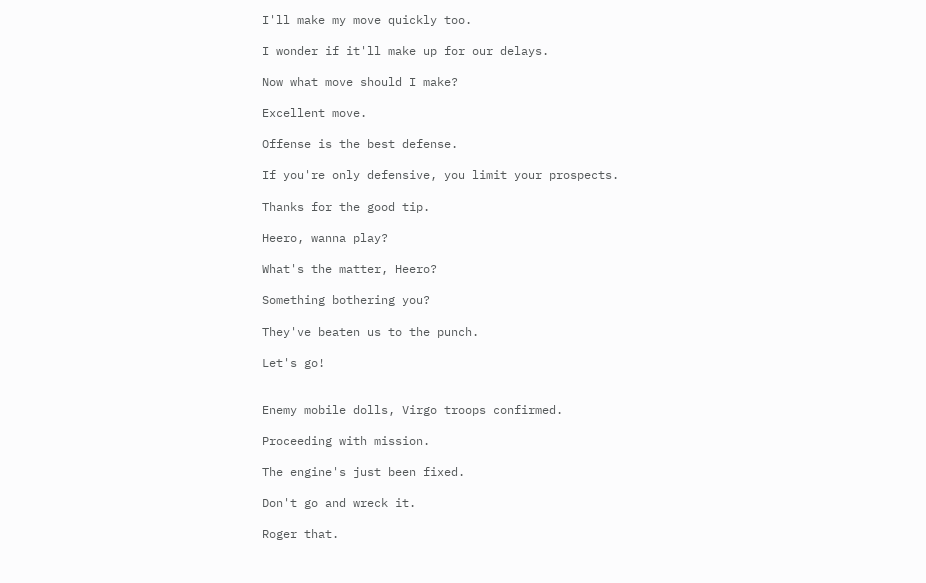I'll make my move quickly too.

I wonder if it'll make up for our delays.

Now what move should I make?

Excellent move.

Offense is the best defense.

If you're only defensive, you limit your prospects.

Thanks for the good tip.

Heero, wanna play?

What's the matter, Heero?

Something bothering you?

They've beaten us to the punch.

Let's go!


Enemy mobile dolls, Virgo troops confirmed.

Proceeding with mission.

The engine's just been fixed.

Don't go and wreck it.

Roger that.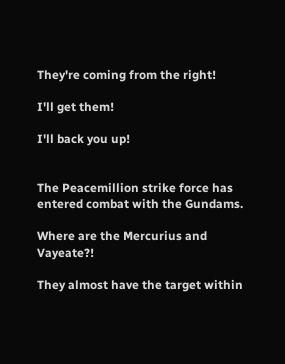They're coming from the right!

I'll get them!

I'll back you up!


The Peacemillion strike force has entered combat with the Gundams.

Where are the Mercurius and Vayeate?!

They almost have the target within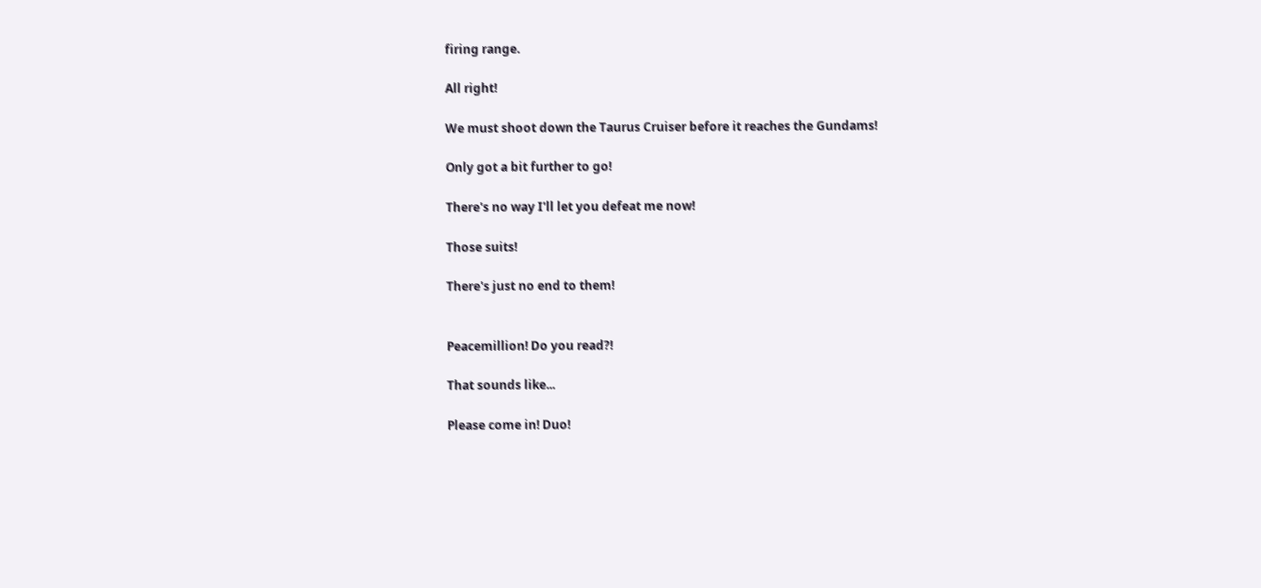firing range.

All right!

We must shoot down the Taurus Cruiser before it reaches the Gundams!

Only got a bit further to go!

There's no way I'll let you defeat me now!

Those suits!

There's just no end to them!


Peacemillion! Do you read?!

That sounds like...

Please come in! Duo!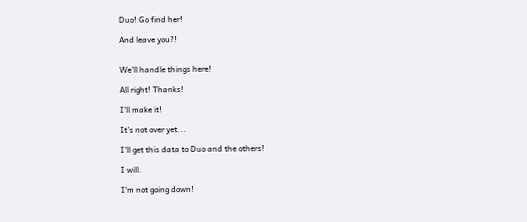Duo! Go find her!

And leave you?!


We'll handle things here!

All right! Thanks!

I'll make it!

It's not over yet...

I'll get this data to Duo and the others!

I will.

I'm not going down!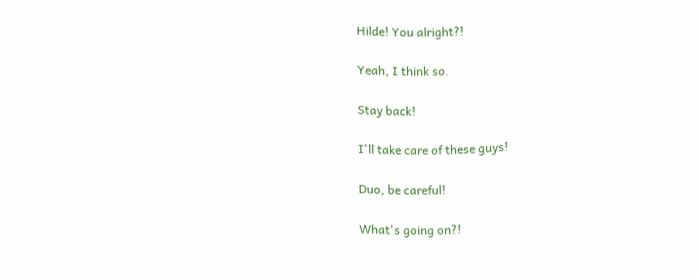Hilde! You alright?!

Yeah, I think so.

Stay back!

I'll take care of these guys!

Duo, be careful!

What's going on?!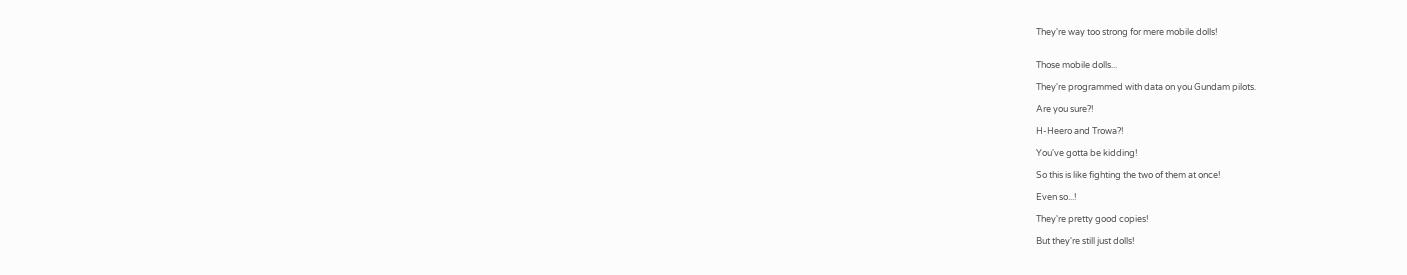They're way too strong for mere mobile dolls!


Those mobile dolls...

They're programmed with data on you Gundam pilots.

Are you sure?!

H-Heero and Trowa?!

You've gotta be kidding!

So this is like fighting the two of them at once!

Even so...!

They're pretty good copies!

But they're still just dolls!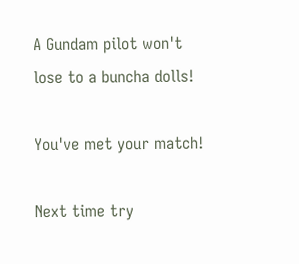A Gundam pilot won't lose to a buncha dolls!

You've met your match!

Next time try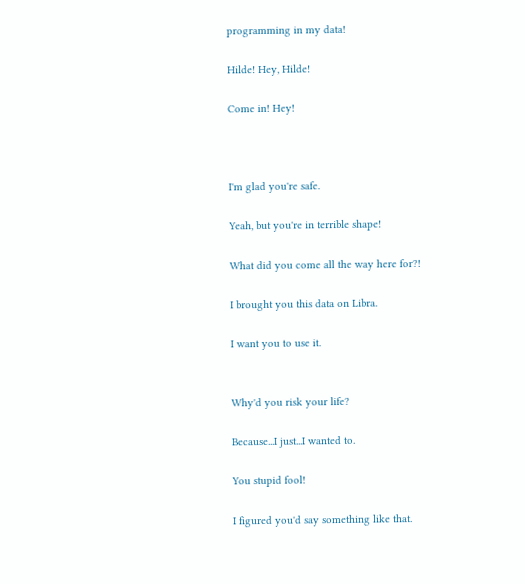programming in my data!

Hilde! Hey, Hilde!

Come in! Hey!



I'm glad you're safe.

Yeah, but you're in terrible shape!

What did you come all the way here for?!

I brought you this data on Libra.

I want you to use it.


Why'd you risk your life?

Because...I just...I wanted to.

You stupid fool!

I figured you'd say something like that.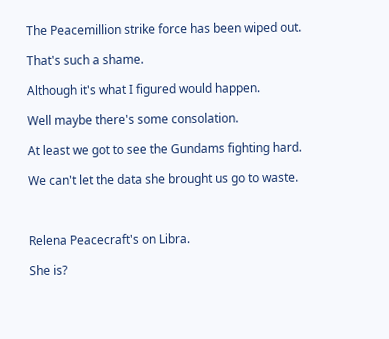The Peacemillion strike force has been wiped out.

That's such a shame.

Although it's what I figured would happen.

Well maybe there's some consolation.

At least we got to see the Gundams fighting hard.

We can't let the data she brought us go to waste.



Relena Peacecraft's on Libra.

She is?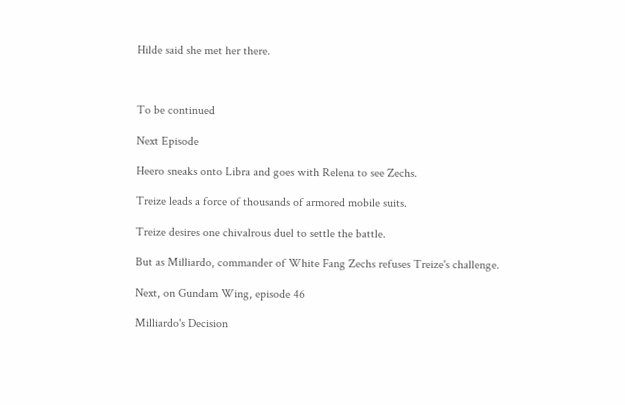Hilde said she met her there.



To be continued

Next Episode

Heero sneaks onto Libra and goes with Relena to see Zechs.

Treize leads a force of thousands of armored mobile suits.

Treize desires one chivalrous duel to settle the battle.

But as Milliardo, commander of White Fang Zechs refuses Treize's challenge.

Next, on Gundam Wing, episode 46

Milliardo's Decision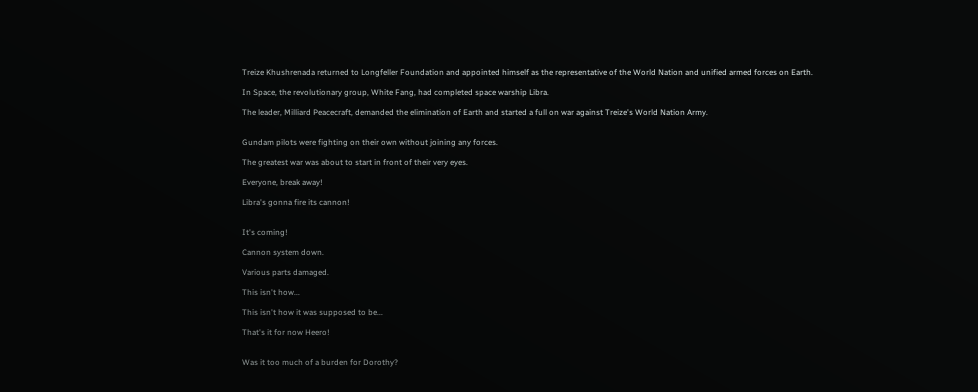Treize Khushrenada returned to Longfeller Foundation and appointed himself as the representative of the World Nation and unified armed forces on Earth.

In Space, the revolutionary group, White Fang, had completed space warship Libra.

The leader, Milliard Peacecraft, demanded the elimination of Earth and started a full on war against Treize's World Nation Army.


Gundam pilots were fighting on their own without joining any forces.

The greatest war was about to start in front of their very eyes.

Everyone, break away!

Libra's gonna fire its cannon!


It's coming!

Cannon system down.

Various parts damaged.

This isn't how...

This isn't how it was supposed to be...

That's it for now Heero!


Was it too much of a burden for Dorothy?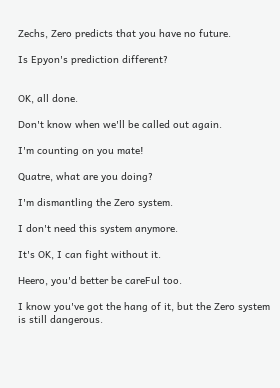Zechs, Zero predicts that you have no future.

Is Epyon's prediction different?


OK, all done.

Don't know when we'll be called out again.

I'm counting on you mate!

Quatre, what are you doing?

I'm dismantling the Zero system.

I don't need this system anymore.

It's OK, I can fight without it.

Heero, you'd better be careFul too.

I know you've got the hang of it, but the Zero system is still dangerous.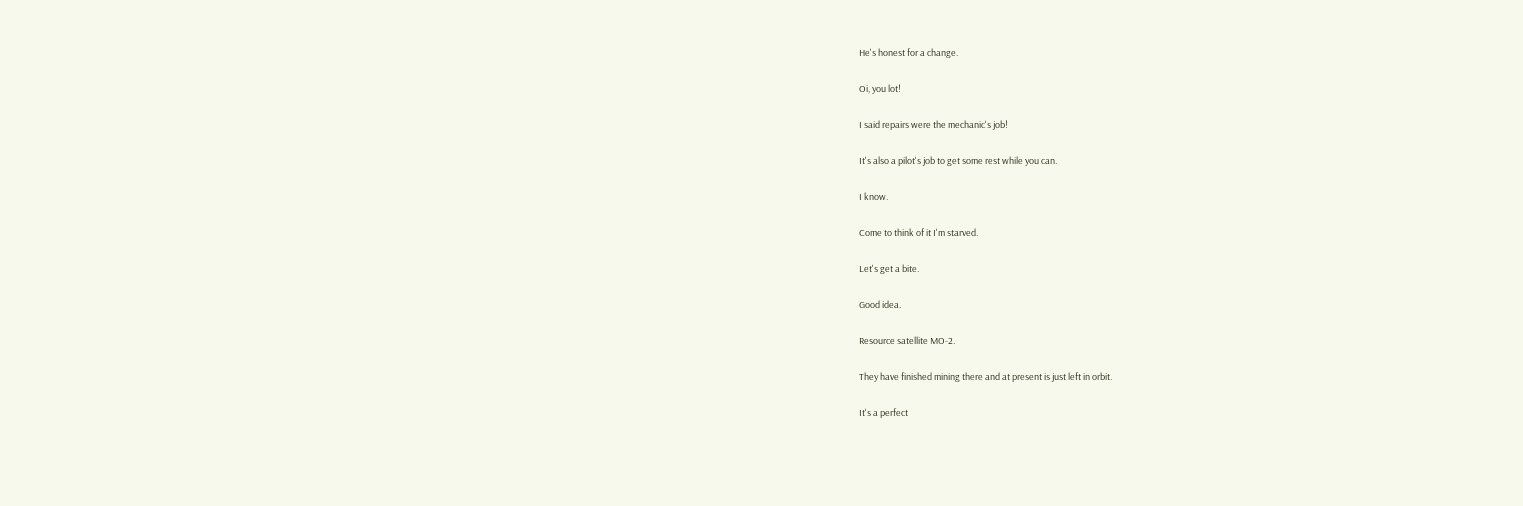He's honest for a change.

Oi, you lot!

I said repairs were the mechanic's job!

It's also a pilot's job to get some rest while you can.

I know.

Come to think of it I'm starved.

Let's get a bite.

Good idea.

Resource satellite MO-2.

They have finished mining there and at present is just left in orbit.

It's a perfect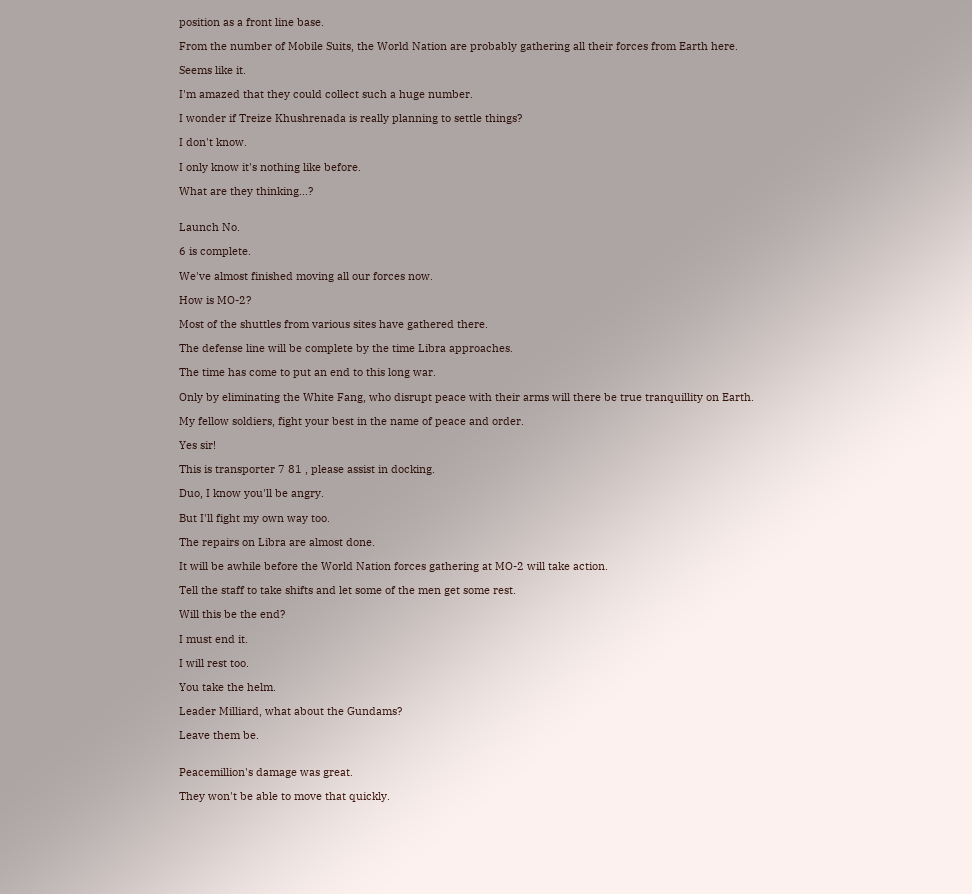position as a front line base.

From the number of Mobile Suits, the World Nation are probably gathering all their forces from Earth here.

Seems like it.

I'm amazed that they could collect such a huge number.

I wonder if Treize Khushrenada is really planning to settle things?

I don't know.

I only know it's nothing like before.

What are they thinking...?


Launch No.

6 is complete.

We've almost finished moving all our forces now.

How is MO-2?

Most of the shuttles from various sites have gathered there.

The defense line will be complete by the time Libra approaches.

The time has come to put an end to this long war.

Only by eliminating the White Fang, who disrupt peace with their arms will there be true tranquillity on Earth.

My fellow soldiers, fight your best in the name of peace and order.

Yes sir!

This is transporter 7 81 , please assist in docking.

Duo, I know you'll be angry.

But I'll fight my own way too.

The repairs on Libra are almost done.

It will be awhile before the World Nation forces gathering at MO-2 will take action.

Tell the staff to take shifts and let some of the men get some rest.

Will this be the end?

I must end it.

I will rest too.

You take the helm.

Leader Milliard, what about the Gundams?

Leave them be.


Peacemillion's damage was great.

They won't be able to move that quickly.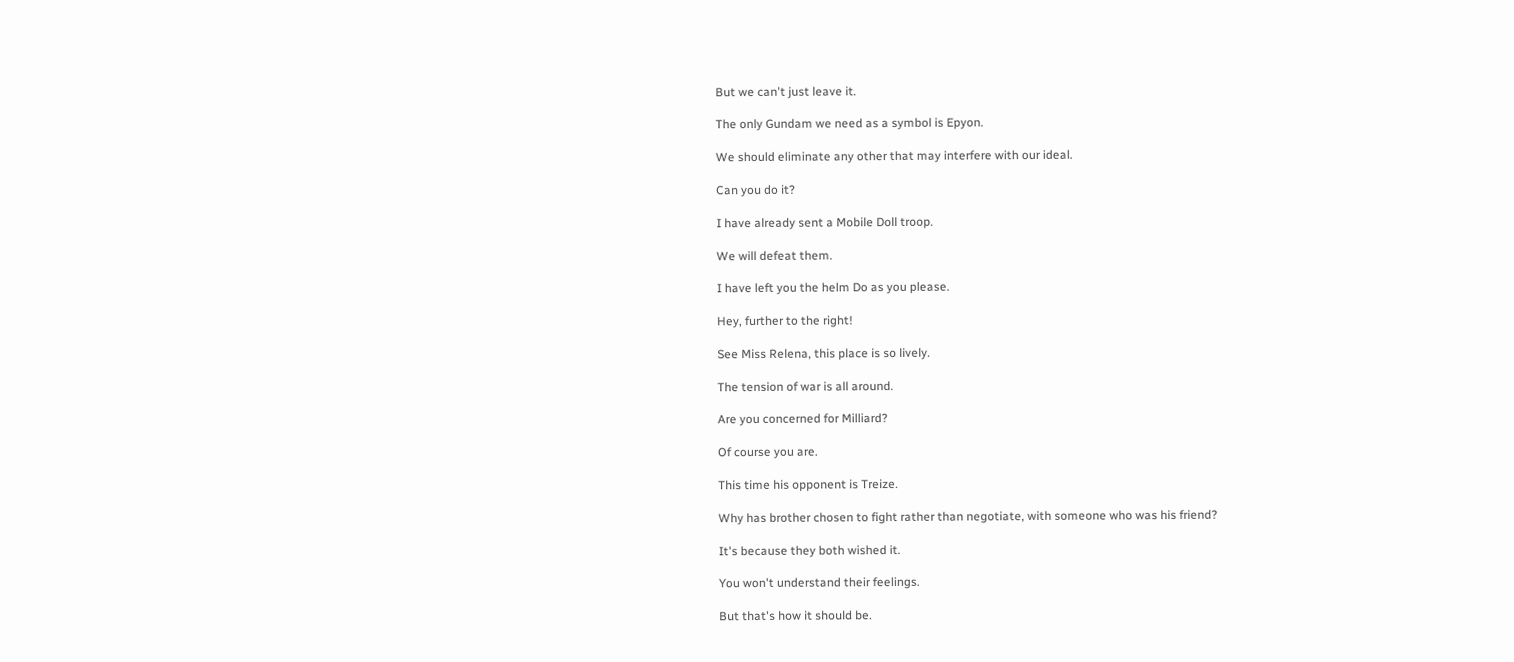But we can't just leave it.

The only Gundam we need as a symbol is Epyon.

We should eliminate any other that may interfere with our ideal.

Can you do it?

I have already sent a Mobile Doll troop.

We will defeat them.

I have left you the helm Do as you please.

Hey, further to the right!

See Miss Relena, this place is so lively.

The tension of war is all around.

Are you concerned for Milliard?

Of course you are.

This time his opponent is Treize.

Why has brother chosen to fight rather than negotiate, with someone who was his friend?

It's because they both wished it.

You won't understand their feelings.

But that's how it should be.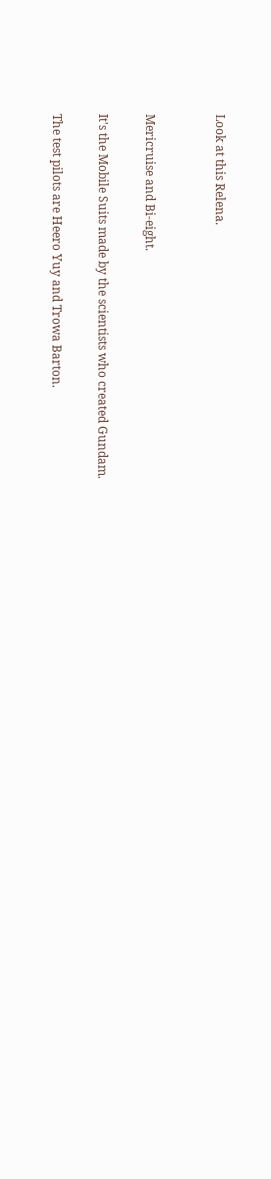Look at this Relena.


Mericruise and Bi-eight.

It's the Mobile Suits made by the scientists who created Gundam.

The test pilots are Heero Yuy and Trowa Barton.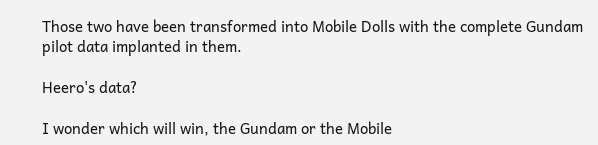Those two have been transformed into Mobile Dolls with the complete Gundam pilot data implanted in them.

Heero's data?

I wonder which will win, the Gundam or the Mobile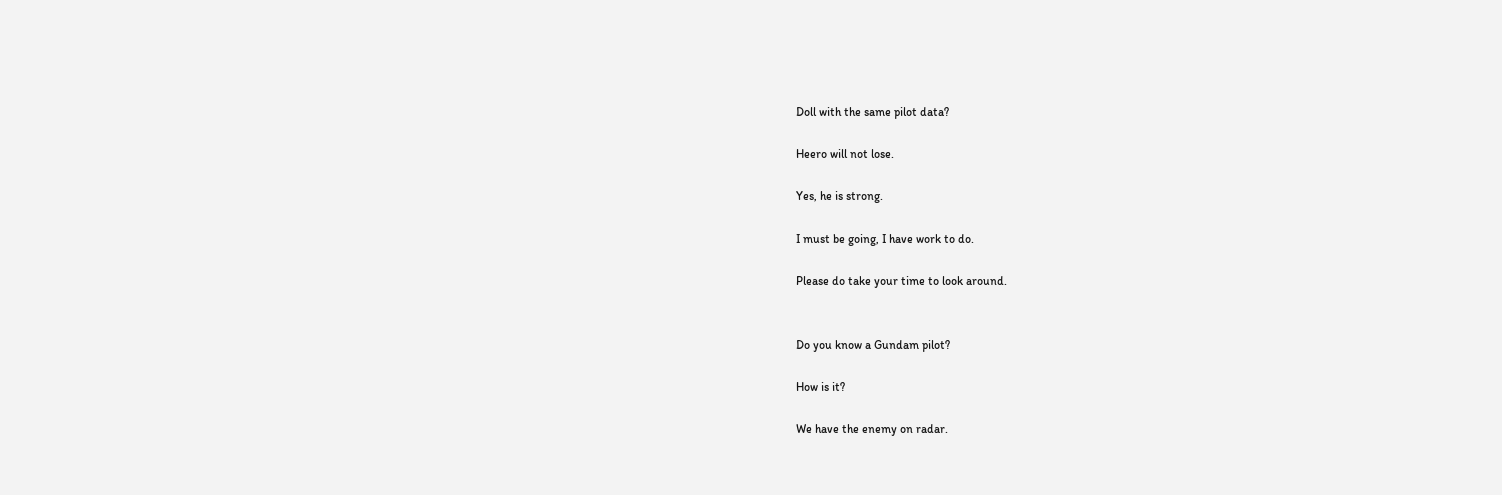Doll with the same pilot data?

Heero will not lose.

Yes, he is strong.

I must be going, I have work to do.

Please do take your time to look around.


Do you know a Gundam pilot?

How is it?

We have the enemy on radar.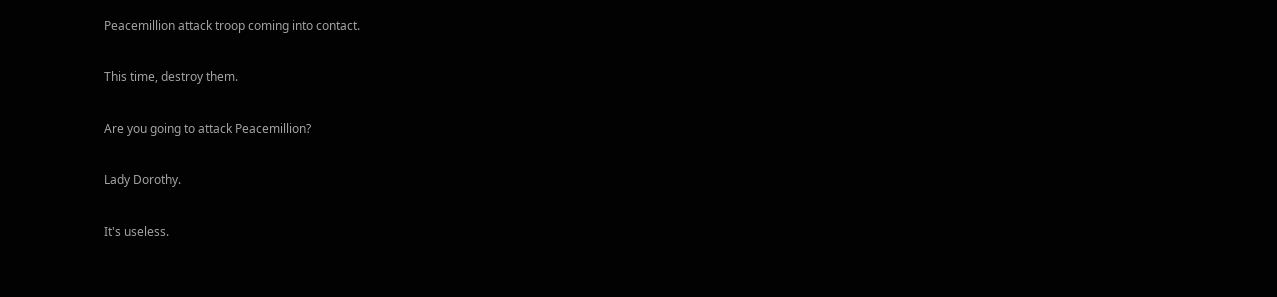Peacemillion attack troop coming into contact.

This time, destroy them.

Are you going to attack Peacemillion?

Lady Dorothy.

It's useless.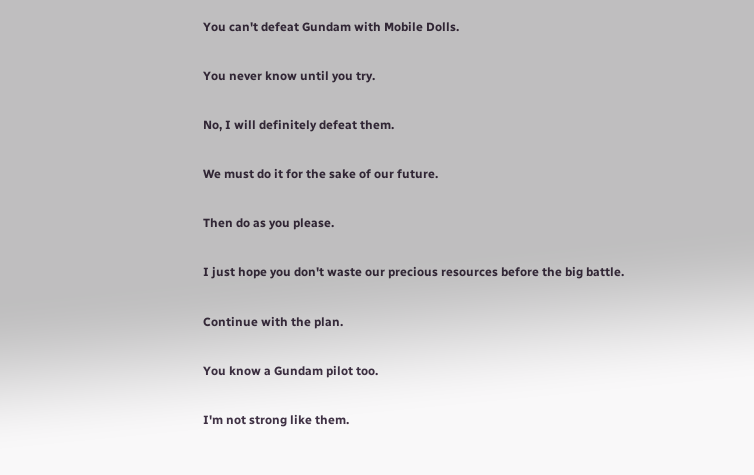You can't defeat Gundam with Mobile Dolls.

You never know until you try.

No, I will definitely defeat them.

We must do it for the sake of our future.

Then do as you please.

I just hope you don't waste our precious resources before the big battle.

Continue with the plan.

You know a Gundam pilot too.

I'm not strong like them.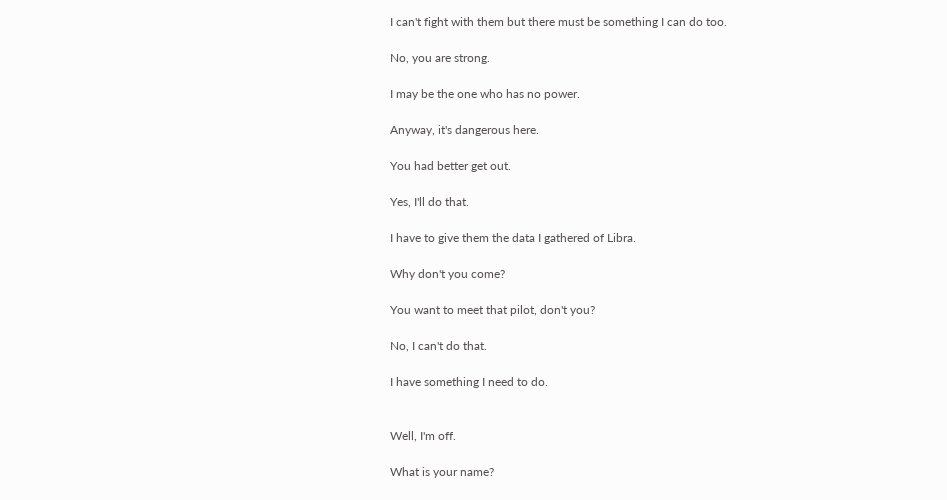I can't fight with them but there must be something I can do too.

No, you are strong.

I may be the one who has no power.

Anyway, it's dangerous here.

You had better get out.

Yes, I'll do that.

I have to give them the data I gathered of Libra.

Why don't you come?

You want to meet that pilot, don't you?

No, I can't do that.

I have something I need to do.


Well, I'm off.

What is your name?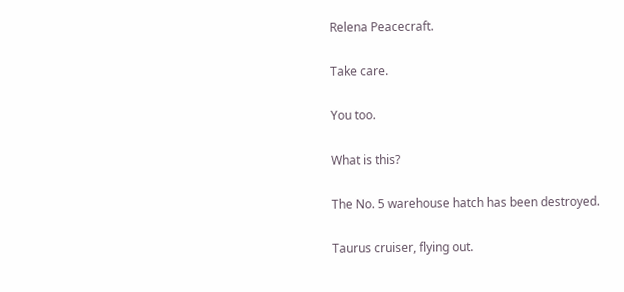Relena Peacecraft.

Take care.

You too.

What is this?

The No. 5 warehouse hatch has been destroyed.

Taurus cruiser, flying out.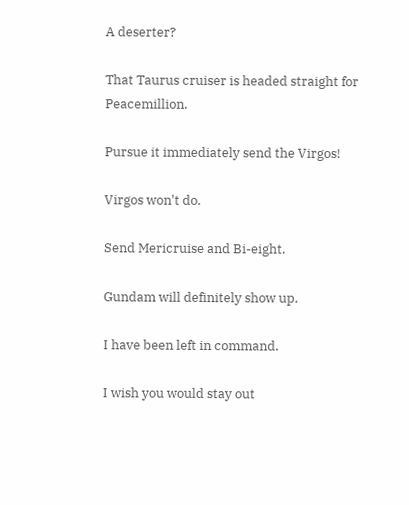A deserter?

That Taurus cruiser is headed straight for Peacemillion.

Pursue it immediately send the Virgos!

Virgos won't do.

Send Mericruise and Bi-eight.

Gundam will definitely show up.

I have been left in command.

I wish you would stay out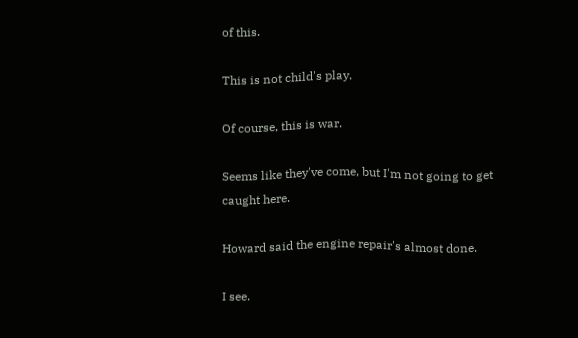of this.

This is not child's play.

Of course, this is war.

Seems like they've come, but I'm not going to get caught here.

Howard said the engine repair's almost done.

I see.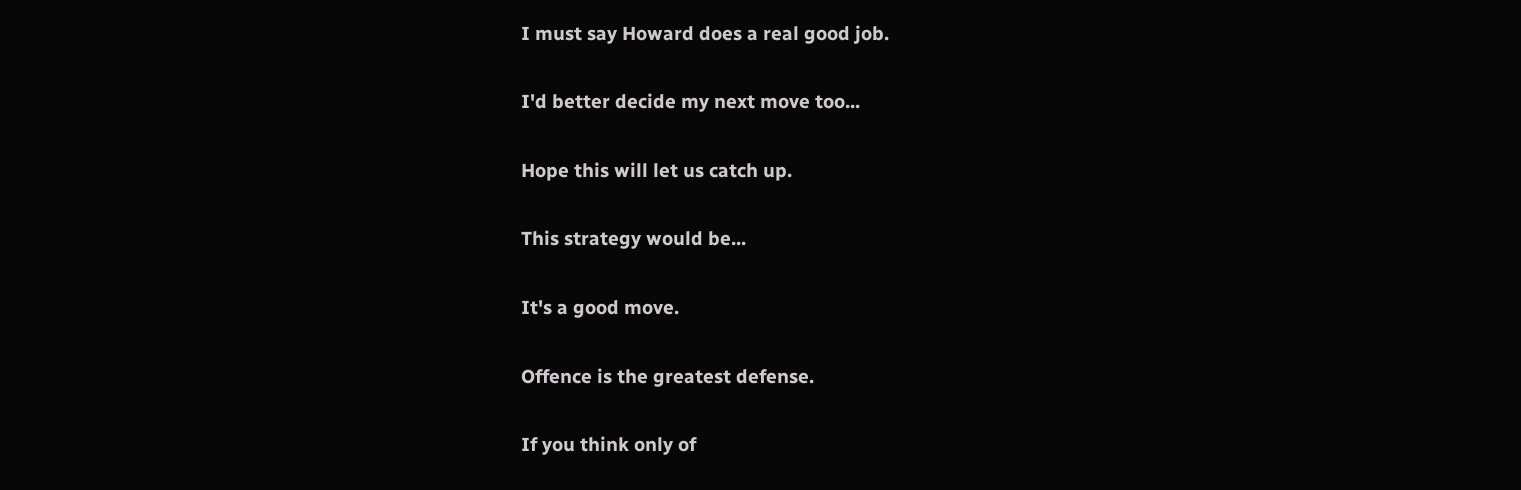I must say Howard does a real good job.

I'd better decide my next move too...

Hope this will let us catch up.

This strategy would be...

It's a good move.

Offence is the greatest defense.

If you think only of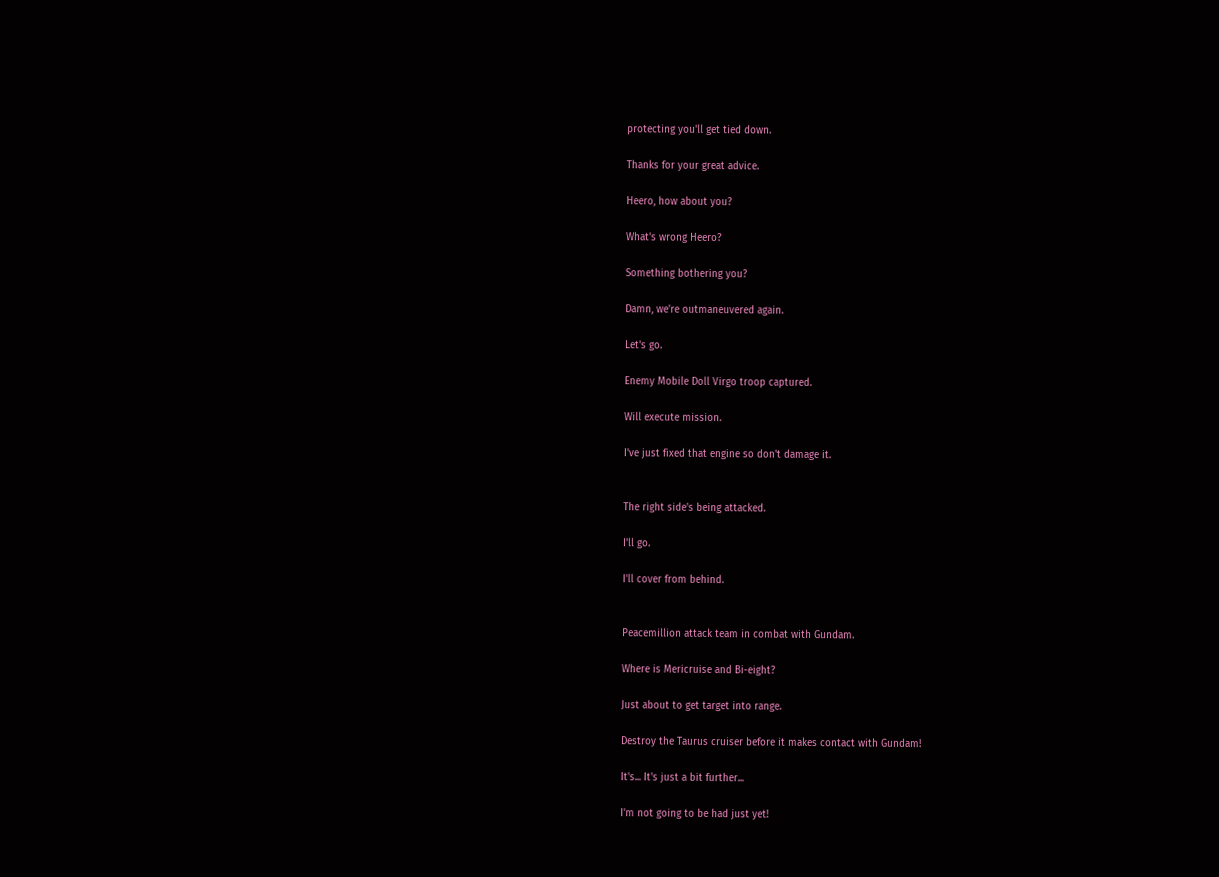protecting you'll get tied down.

Thanks for your great advice.

Heero, how about you?

What's wrong Heero?

Something bothering you?

Damn, we're outmaneuvered again.

Let's go.

Enemy Mobile Doll Virgo troop captured.

Will execute mission.

I've just fixed that engine so don't damage it.


The right side's being attacked.

I'll go.

I'll cover from behind.


Peacemillion attack team in combat with Gundam.

Where is Mericruise and Bi-eight?

Just about to get target into range.

Destroy the Taurus cruiser before it makes contact with Gundam!

It's... It's just a bit further...

I'm not going to be had just yet!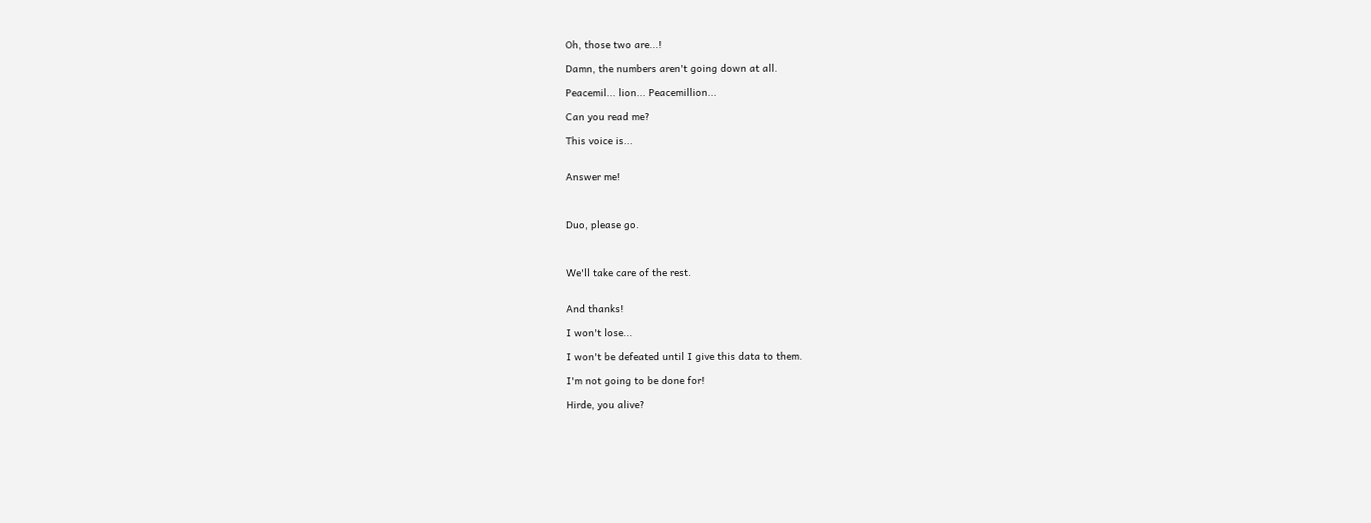Oh, those two are...!

Damn, the numbers aren't going down at all.

Peacemil... lion... Peacemillion...

Can you read me?

This voice is...


Answer me!



Duo, please go.



We'll take care of the rest.


And thanks!

I won't lose...

I won't be defeated until I give this data to them.

I'm not going to be done for!

Hirde, you alive?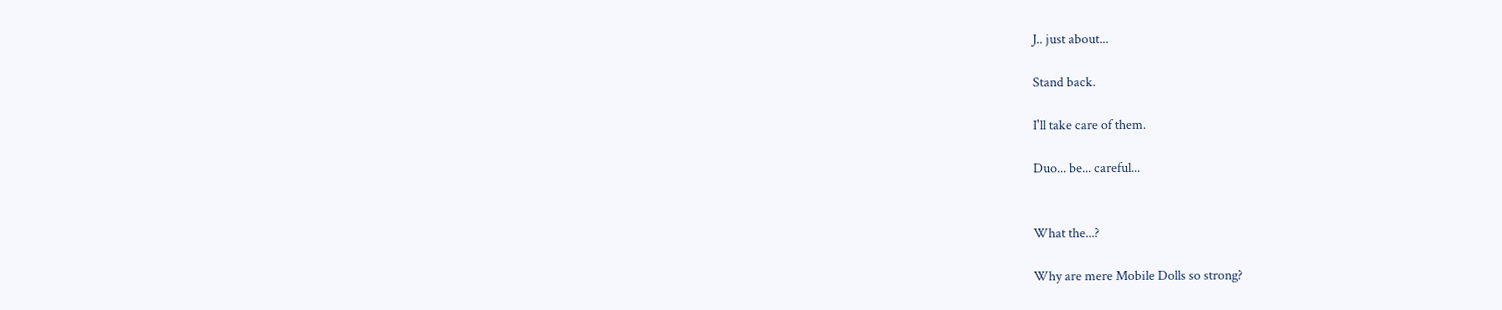J.. just about...

Stand back.

I'll take care of them.

Duo... be... careful...


What the...?

Why are mere Mobile Dolls so strong?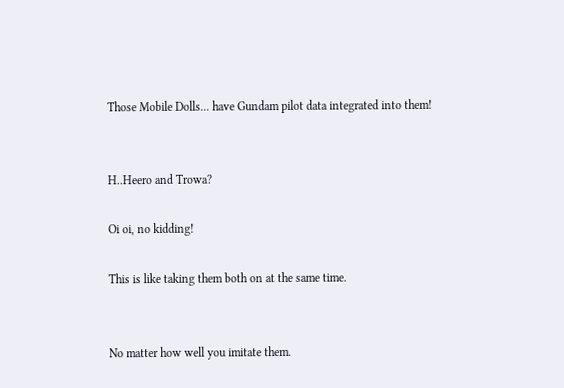Those Mobile Dolls... have Gundam pilot data integrated into them!


H..Heero and Trowa?

Oi oi, no kidding!

This is like taking them both on at the same time.


No matter how well you imitate them.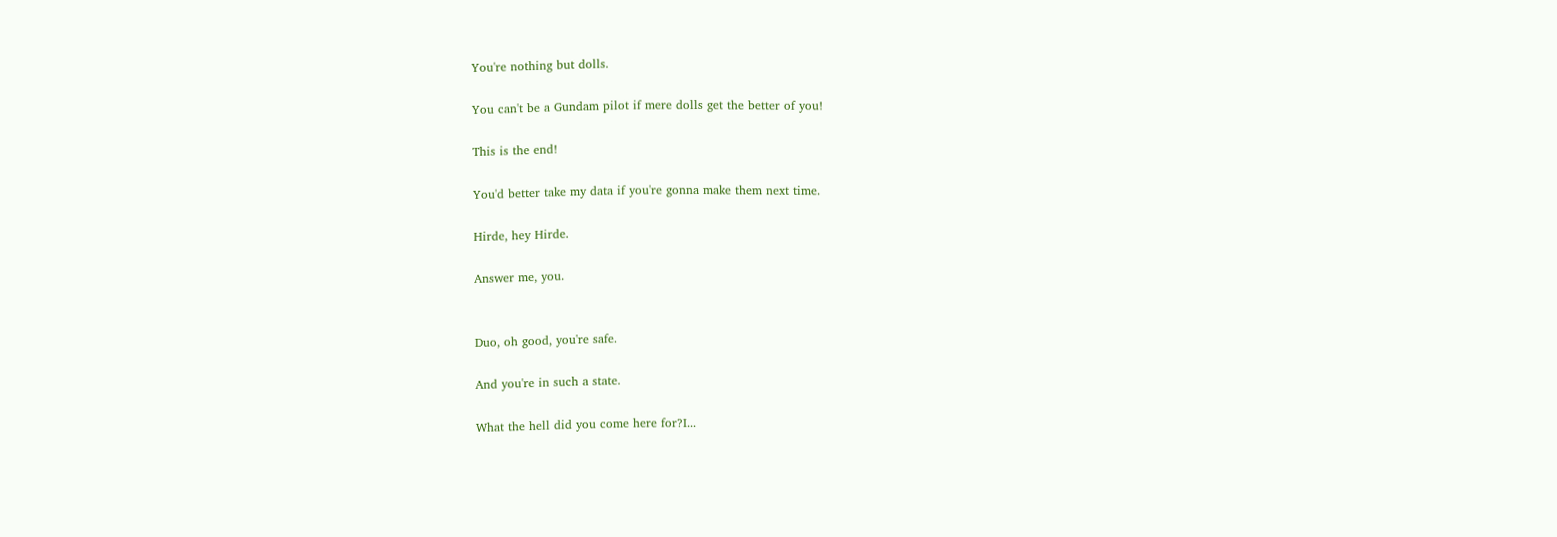You're nothing but dolls.

You can't be a Gundam pilot if mere dolls get the better of you!

This is the end!

You'd better take my data if you're gonna make them next time.

Hirde, hey Hirde.

Answer me, you.


Duo, oh good, you're safe.

And you're in such a state.

What the hell did you come here for?I...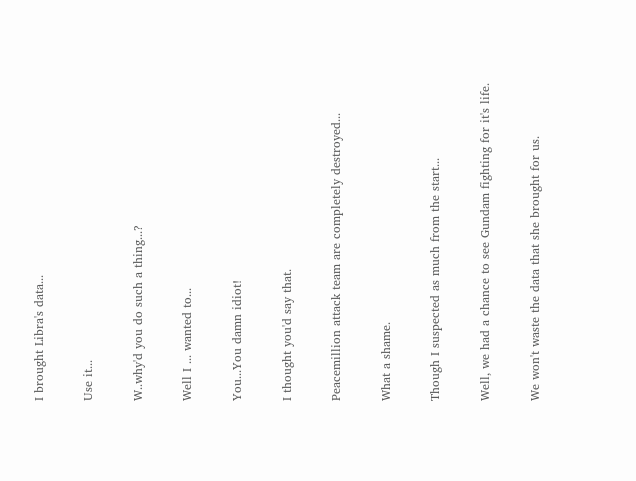I brought Libra's data...

Use it...

W..why'd you do such a thing...?

Well I ... wanted to...

You...You damn idiot!

I thought you'd say that.

Peacemillion attack team are completely destroyed...

What a shame.

Though I suspected as much from the start...

Well, we had a chance to see Gundam fighting for it's life.

We won't waste the data that she brought for us.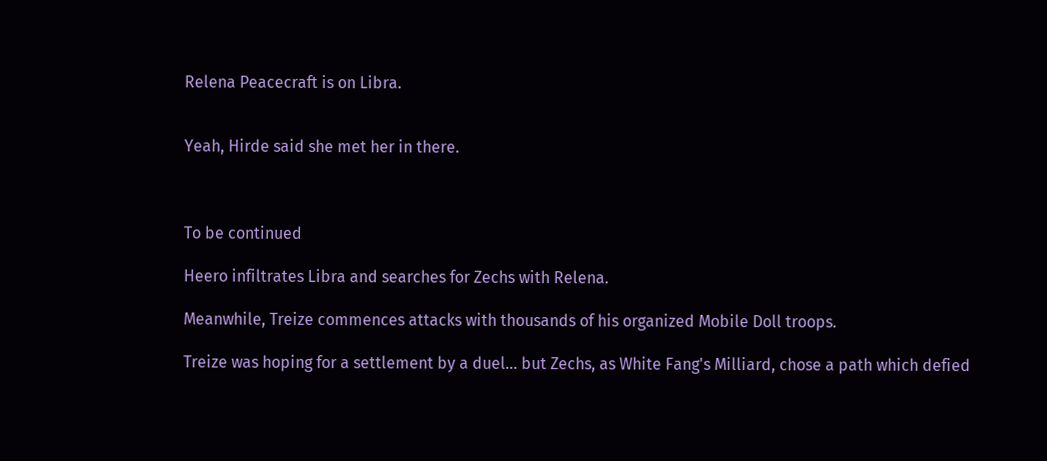Relena Peacecraft is on Libra.


Yeah, Hirde said she met her in there.



To be continued

Heero infiltrates Libra and searches for Zechs with Relena.

Meanwhile, Treize commences attacks with thousands of his organized Mobile Doll troops.

Treize was hoping for a settlement by a duel... but Zechs, as White Fang's Milliard, chose a path which defied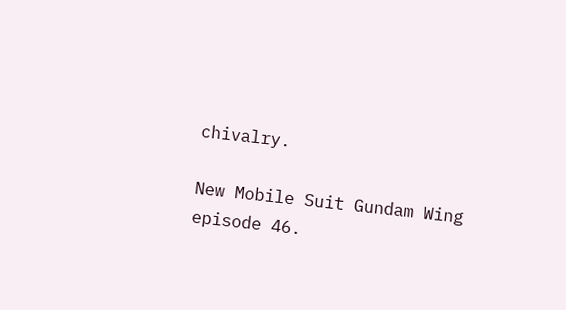chivalry.

New Mobile Suit Gundam Wing episode 46.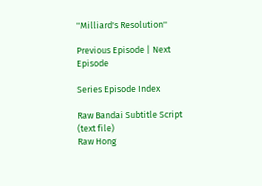''Milliard's Resolution''

Previous Episode | Next Episode

Series Episode Index

Raw Bandai Subtitle Script (text file)
Raw Hong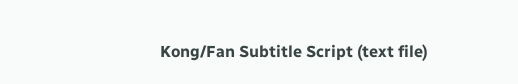Kong/Fan Subtitle Script (text file)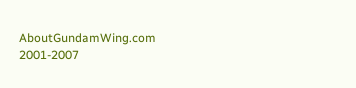AboutGundamWing.com 2001-2007